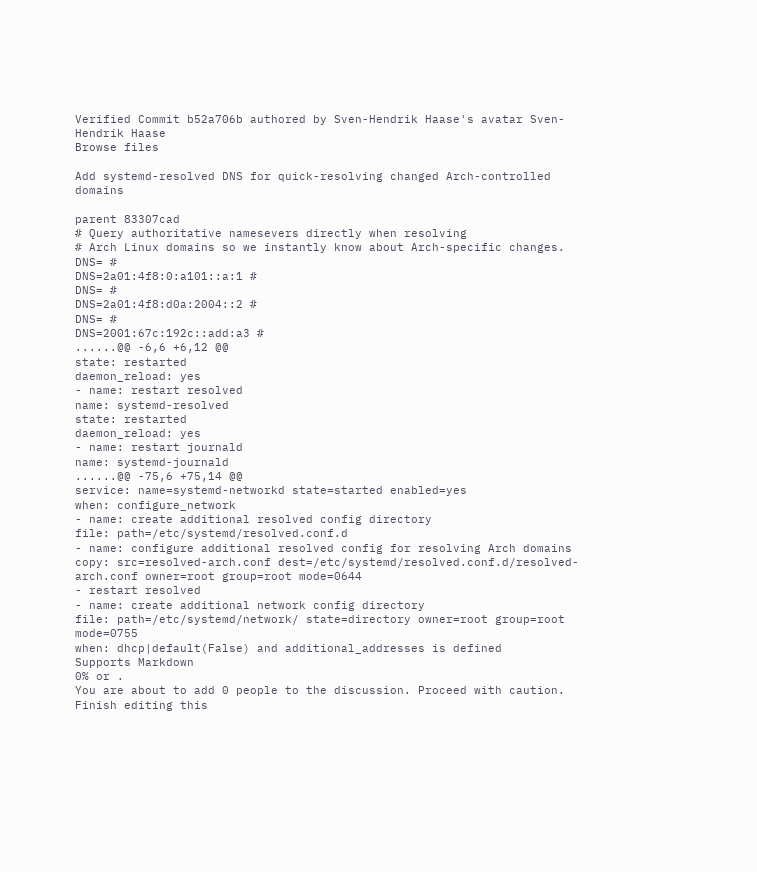Verified Commit b52a706b authored by Sven-Hendrik Haase's avatar Sven-Hendrik Haase
Browse files

Add systemd-resolved DNS for quick-resolving changed Arch-controlled domains

parent 83307cad
# Query authoritative namesevers directly when resolving
# Arch Linux domains so we instantly know about Arch-specific changes.
DNS= #
DNS=2a01:4f8:0:a101::a:1 #
DNS= #
DNS=2a01:4f8:d0a:2004::2 #
DNS= #
DNS=2001:67c:192c::add:a3 #
......@@ -6,6 +6,12 @@
state: restarted
daemon_reload: yes
- name: restart resolved
name: systemd-resolved
state: restarted
daemon_reload: yes
- name: restart journald
name: systemd-journald
......@@ -75,6 +75,14 @@
service: name=systemd-networkd state=started enabled=yes
when: configure_network
- name: create additional resolved config directory
file: path=/etc/systemd/resolved.conf.d
- name: configure additional resolved config for resolving Arch domains
copy: src=resolved-arch.conf dest=/etc/systemd/resolved.conf.d/resolved-arch.conf owner=root group=root mode=0644
- restart resolved
- name: create additional network config directory
file: path=/etc/systemd/network/ state=directory owner=root group=root mode=0755
when: dhcp|default(False) and additional_addresses is defined
Supports Markdown
0% or .
You are about to add 0 people to the discussion. Proceed with caution.
Finish editing this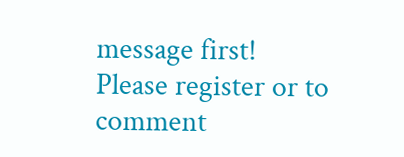message first!
Please register or to comment